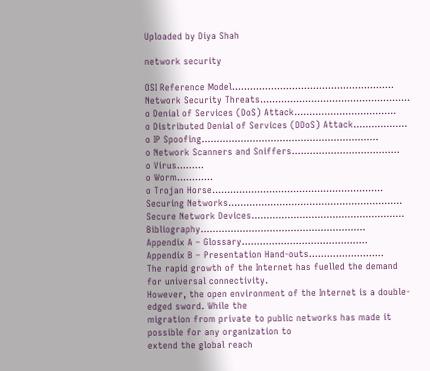Uploaded by Diya Shah

network security

OSI Reference Model………………………………………………
Network Security Threats…………………………………………..
o Denial of Services (DoS) Attack…………………………….
o Distributed Denial of Services (DDoS) Attack……………...
o IP Spoofing…………………………………………………..
o Network Scanners and Sniffers……………………………...
o Virus………
o Worm………...
o Trojan Horse…………………………………………………
Securing Networks………………………………………………….
Secure Network Devices……………………………………………
Bibliography……………………………………………….
Appendix A – Glossary……………………………………
Appendix B – Presentation Hand-outs…………………….
The rapid growth of the Internet has fuelled the demand for universal connectivity.
However, the open environment of the Internet is a double-edged sword. While the
migration from private to public networks has made it possible for any organization to
extend the global reach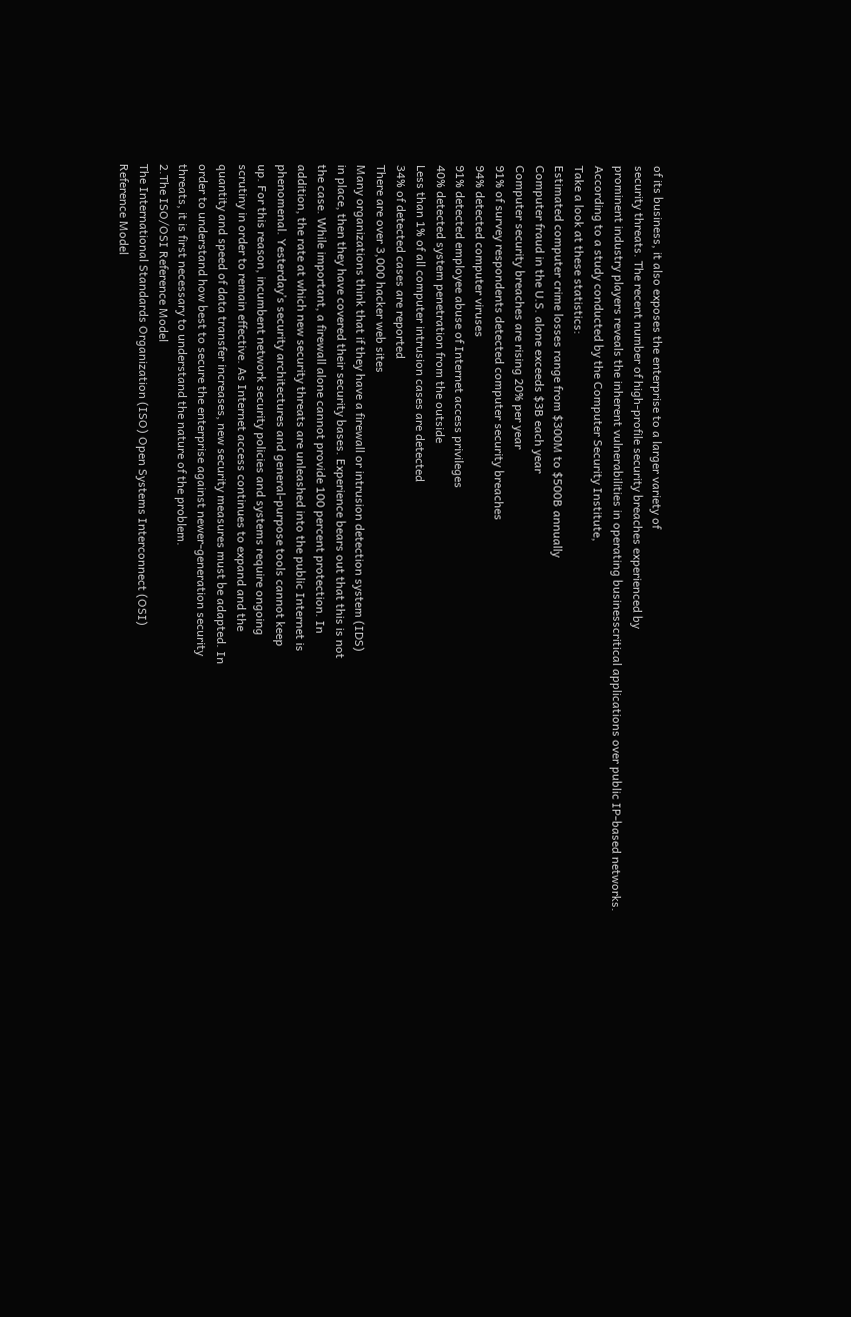of its business, it also exposes the enterprise to a larger variety of
security threats. The recent number of high-profile security breaches experienced by
prominent industry players reveals the inherent vulnerabilities in operating businesscritical applications over public IP-based networks.
According to a study conducted by the Computer Security Institute,
Take a look at these statistics:
Estimated computer crime losses range from $300M to $500B annually
Computer fraud in the U.S. alone exceeds $3B each year
Computer security breaches are rising 20% per year
91% of survey respondents detected computer security breaches
94% detected computer viruses
91% detected employee abuse of Internet access privileges
40% detected system penetration from the outside
Less than 1% of all computer intrusion cases are detected
34% of detected cases are reported
There are over 3,000 hacker web sites
Many organizations think that if they have a firewall or intrusion detection system (IDS)
in place, then they have covered their security bases. Experience bears out that this is not
the case. While important, a firewall alone cannot provide 100 percent protection. In
addition, the rate at which new security threats are unleashed into the public Internet is
phenomenal. Yesterday’s security architectures and general-purpose tools cannot keep
up. For this reason, incumbent network security policies and systems require ongoing
scrutiny in order to remain effective. As Internet access continues to expand and the
quantity and speed of data transfer increases, new security measures must be adapted. In
order to understand how best to secure the enterprise against newer-generation security
threats, it is first necessary to understand the nature of the problem.
2.The ISO/OSI Reference Model
The International Standards Organization (ISO) Open Systems Interconnect (OSI)
Reference Model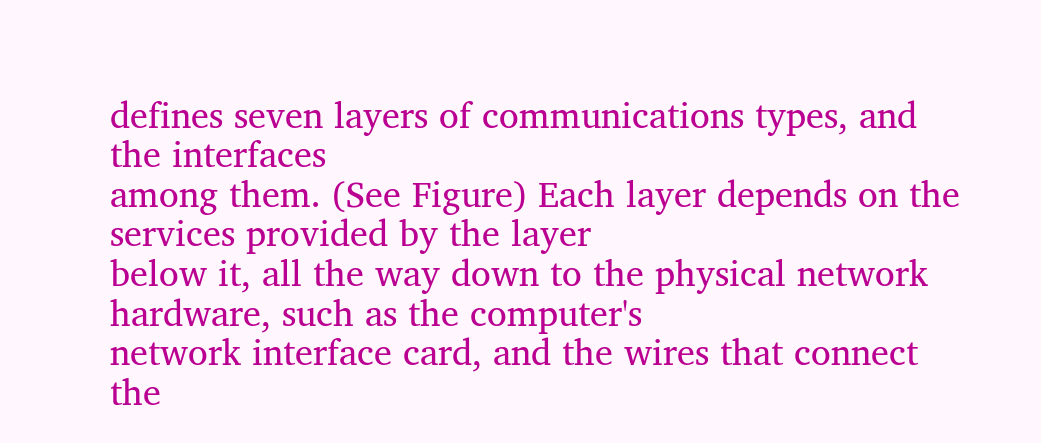defines seven layers of communications types, and the interfaces
among them. (See Figure) Each layer depends on the services provided by the layer
below it, all the way down to the physical network hardware, such as the computer's
network interface card, and the wires that connect the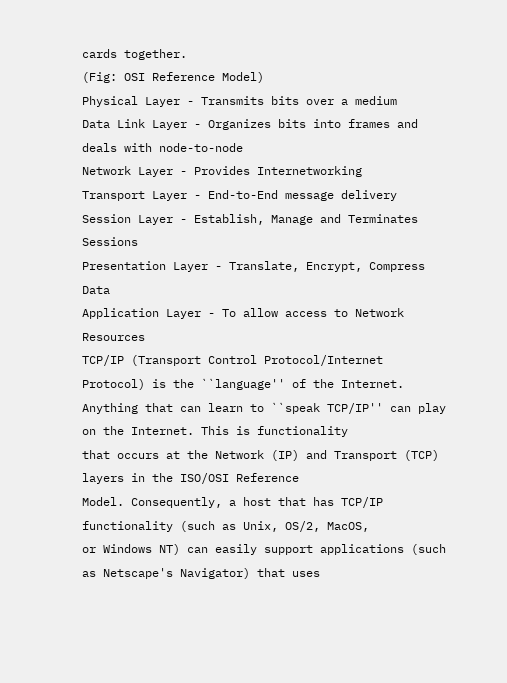cards together.
(Fig: OSI Reference Model)
Physical Layer - Transmits bits over a medium
Data Link Layer - Organizes bits into frames and deals with node-to-node
Network Layer - Provides Internetworking
Transport Layer - End-to-End message delivery
Session Layer - Establish, Manage and Terminates Sessions
Presentation Layer - Translate, Encrypt, Compress Data
Application Layer - To allow access to Network Resources
TCP/IP (Transport Control Protocol/Internet Protocol) is the ``language'' of the Internet.
Anything that can learn to ``speak TCP/IP'' can play on the Internet. This is functionality
that occurs at the Network (IP) and Transport (TCP) layers in the ISO/OSI Reference
Model. Consequently, a host that has TCP/IP functionality (such as Unix, OS/2, MacOS,
or Windows NT) can easily support applications (such as Netscape's Navigator) that uses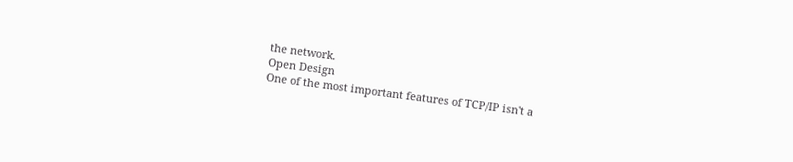the network.
Open Design
One of the most important features of TCP/IP isn't a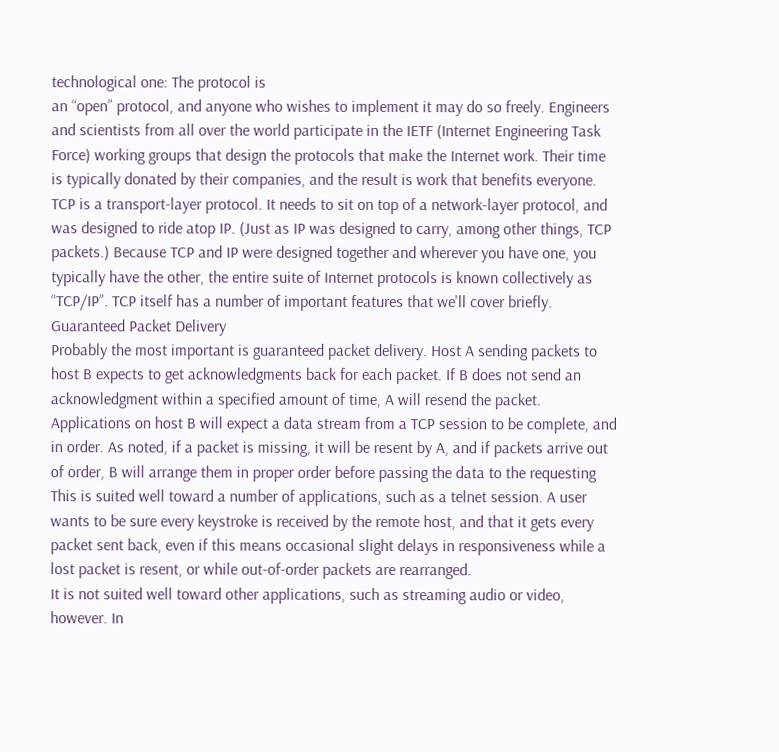technological one: The protocol is
an “open” protocol, and anyone who wishes to implement it may do so freely. Engineers
and scientists from all over the world participate in the IETF (Internet Engineering Task
Force) working groups that design the protocols that make the Internet work. Their time
is typically donated by their companies, and the result is work that benefits everyone.
TCP is a transport-layer protocol. It needs to sit on top of a network-layer protocol, and
was designed to ride atop IP. (Just as IP was designed to carry, among other things, TCP
packets.) Because TCP and IP were designed together and wherever you have one, you
typically have the other, the entire suite of Internet protocols is known collectively as
“TCP/IP”. TCP itself has a number of important features that we'll cover briefly.
Guaranteed Packet Delivery
Probably the most important is guaranteed packet delivery. Host A sending packets to
host B expects to get acknowledgments back for each packet. If B does not send an
acknowledgment within a specified amount of time, A will resend the packet.
Applications on host B will expect a data stream from a TCP session to be complete, and
in order. As noted, if a packet is missing, it will be resent by A, and if packets arrive out
of order, B will arrange them in proper order before passing the data to the requesting
This is suited well toward a number of applications, such as a telnet session. A user
wants to be sure every keystroke is received by the remote host, and that it gets every
packet sent back, even if this means occasional slight delays in responsiveness while a
lost packet is resent, or while out-of-order packets are rearranged.
It is not suited well toward other applications, such as streaming audio or video,
however. In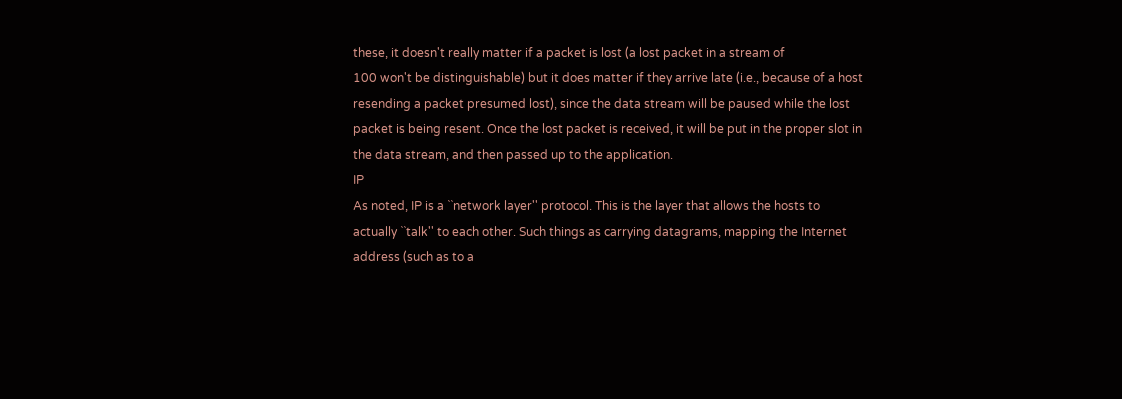these, it doesn't really matter if a packet is lost (a lost packet in a stream of
100 won't be distinguishable) but it does matter if they arrive late (i.e., because of a host
resending a packet presumed lost), since the data stream will be paused while the lost
packet is being resent. Once the lost packet is received, it will be put in the proper slot in
the data stream, and then passed up to the application.
IP
As noted, IP is a ``network layer'' protocol. This is the layer that allows the hosts to
actually ``talk'' to each other. Such things as carrying datagrams, mapping the Internet
address (such as to a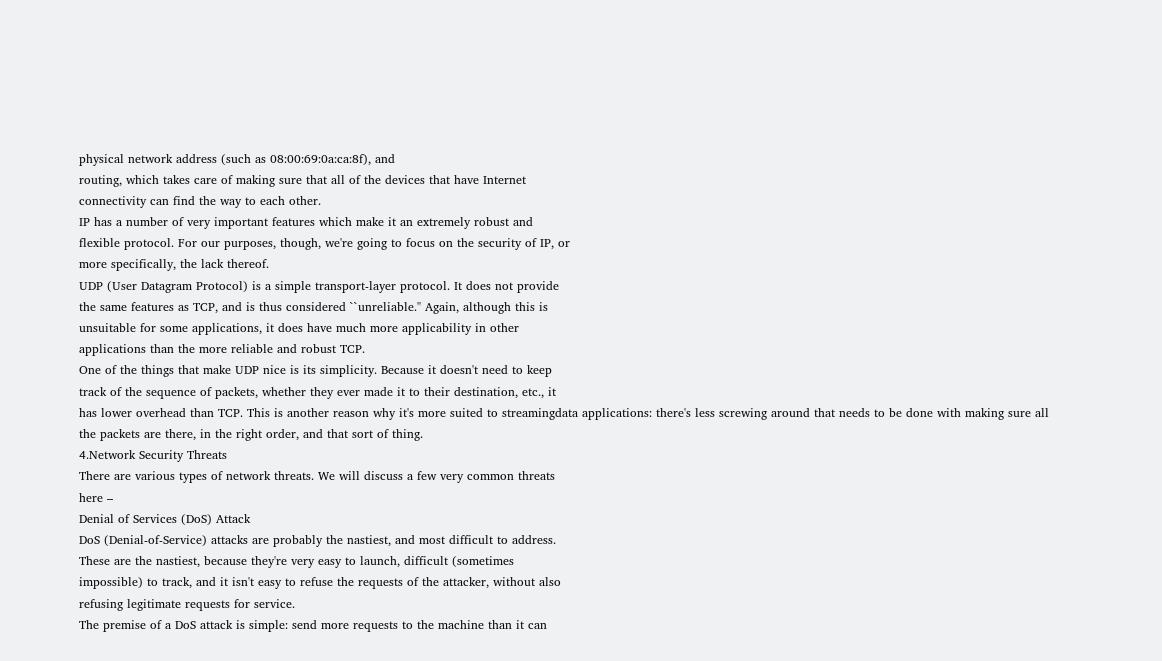physical network address (such as 08:00:69:0a:ca:8f), and
routing, which takes care of making sure that all of the devices that have Internet
connectivity can find the way to each other.
IP has a number of very important features which make it an extremely robust and
flexible protocol. For our purposes, though, we're going to focus on the security of IP, or
more specifically, the lack thereof.
UDP (User Datagram Protocol) is a simple transport-layer protocol. It does not provide
the same features as TCP, and is thus considered ``unreliable.'' Again, although this is
unsuitable for some applications, it does have much more applicability in other
applications than the more reliable and robust TCP.
One of the things that make UDP nice is its simplicity. Because it doesn't need to keep
track of the sequence of packets, whether they ever made it to their destination, etc., it
has lower overhead than TCP. This is another reason why it's more suited to streamingdata applications: there's less screwing around that needs to be done with making sure all
the packets are there, in the right order, and that sort of thing.
4.Network Security Threats
There are various types of network threats. We will discuss a few very common threats
here –
Denial of Services (DoS) Attack
DoS (Denial-of-Service) attacks are probably the nastiest, and most difficult to address.
These are the nastiest, because they're very easy to launch, difficult (sometimes
impossible) to track, and it isn't easy to refuse the requests of the attacker, without also
refusing legitimate requests for service.
The premise of a DoS attack is simple: send more requests to the machine than it can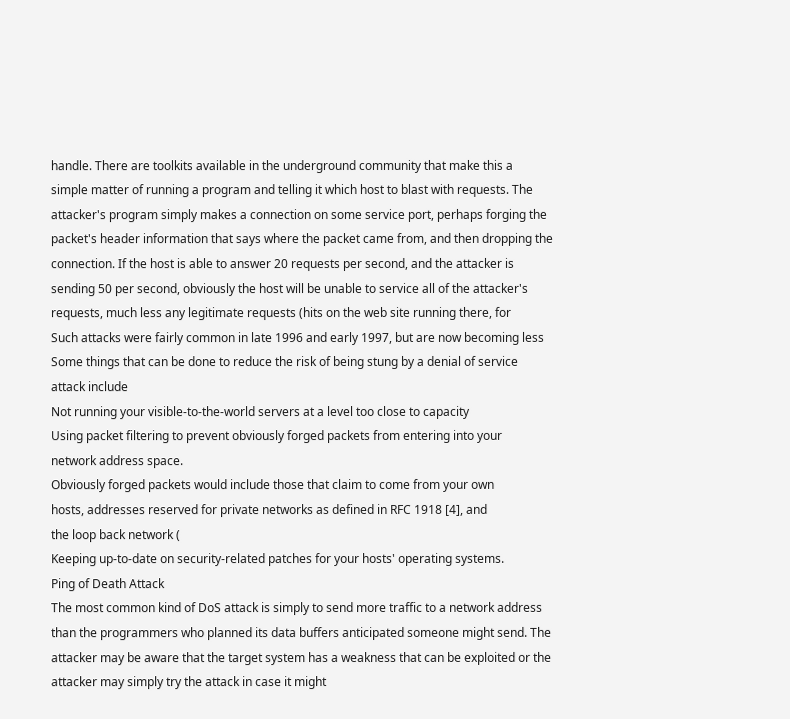handle. There are toolkits available in the underground community that make this a
simple matter of running a program and telling it which host to blast with requests. The
attacker's program simply makes a connection on some service port, perhaps forging the
packet's header information that says where the packet came from, and then dropping the
connection. If the host is able to answer 20 requests per second, and the attacker is
sending 50 per second, obviously the host will be unable to service all of the attacker's
requests, much less any legitimate requests (hits on the web site running there, for
Such attacks were fairly common in late 1996 and early 1997, but are now becoming less
Some things that can be done to reduce the risk of being stung by a denial of service
attack include
Not running your visible-to-the-world servers at a level too close to capacity
Using packet filtering to prevent obviously forged packets from entering into your
network address space.
Obviously forged packets would include those that claim to come from your own
hosts, addresses reserved for private networks as defined in RFC 1918 [4], and
the loop back network (
Keeping up-to-date on security-related patches for your hosts' operating systems.
Ping of Death Attack
The most common kind of DoS attack is simply to send more traffic to a network address
than the programmers who planned its data buffers anticipated someone might send. The
attacker may be aware that the target system has a weakness that can be exploited or the
attacker may simply try the attack in case it might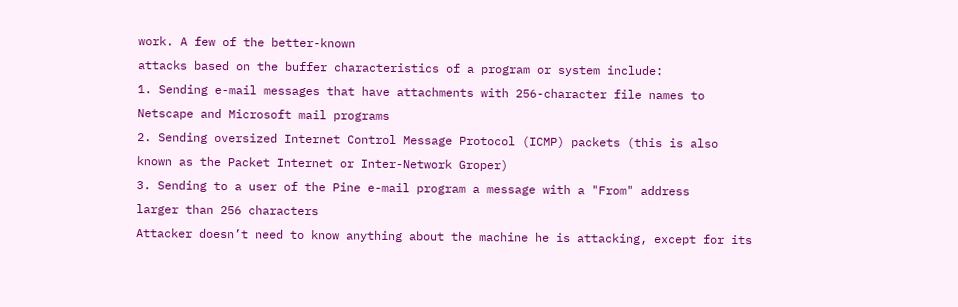work. A few of the better-known
attacks based on the buffer characteristics of a program or system include:
1. Sending e-mail messages that have attachments with 256-character file names to
Netscape and Microsoft mail programs
2. Sending oversized Internet Control Message Protocol (ICMP) packets (this is also
known as the Packet Internet or Inter-Network Groper)
3. Sending to a user of the Pine e-mail program a message with a "From" address
larger than 256 characters
Attacker doesn’t need to know anything about the machine he is attacking, except for its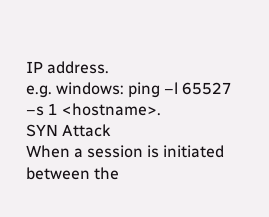IP address.
e.g. windows: ping –l 65527 –s 1 <hostname>.
SYN Attack
When a session is initiated between the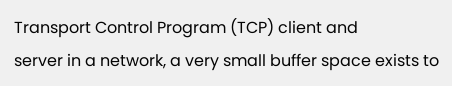Transport Control Program (TCP) client and
server in a network, a very small buffer space exists to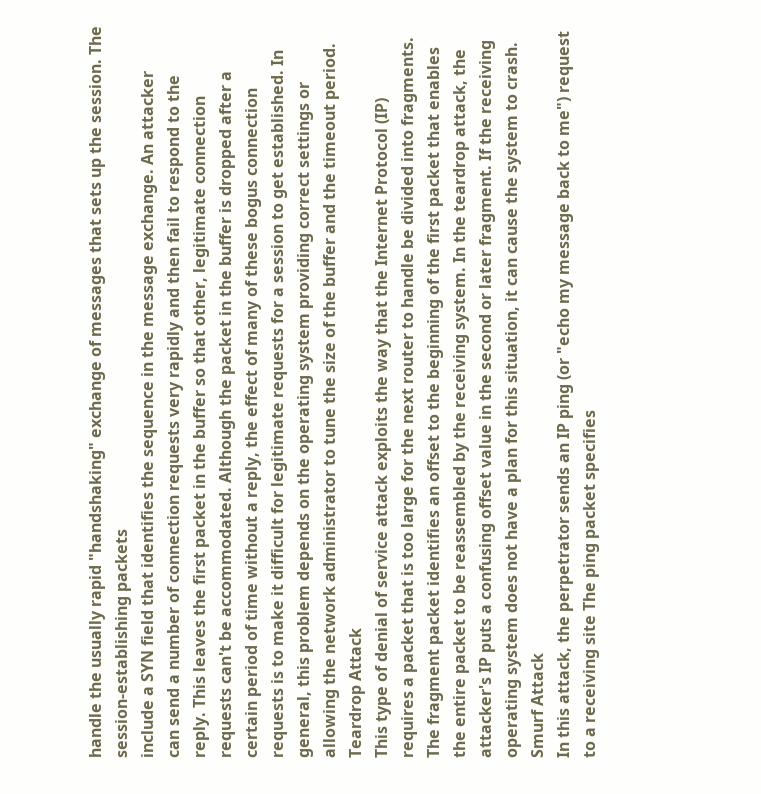handle the usually rapid "handshaking" exchange of messages that sets up the session. The session-establishing packets
include a SYN field that identifies the sequence in the message exchange. An attacker
can send a number of connection requests very rapidly and then fail to respond to the
reply. This leaves the first packet in the buffer so that other, legitimate connection
requests can't be accommodated. Although the packet in the buffer is dropped after a
certain period of time without a reply, the effect of many of these bogus connection
requests is to make it difficult for legitimate requests for a session to get established. In
general, this problem depends on the operating system providing correct settings or
allowing the network administrator to tune the size of the buffer and the timeout period.
Teardrop Attack
This type of denial of service attack exploits the way that the Internet Protocol (IP)
requires a packet that is too large for the next router to handle be divided into fragments.
The fragment packet identifies an offset to the beginning of the first packet that enables
the entire packet to be reassembled by the receiving system. In the teardrop attack, the
attacker's IP puts a confusing offset value in the second or later fragment. If the receiving
operating system does not have a plan for this situation, it can cause the system to crash.
Smurf Attack
In this attack, the perpetrator sends an IP ping (or "echo my message back to me") request
to a receiving site The ping packet specifies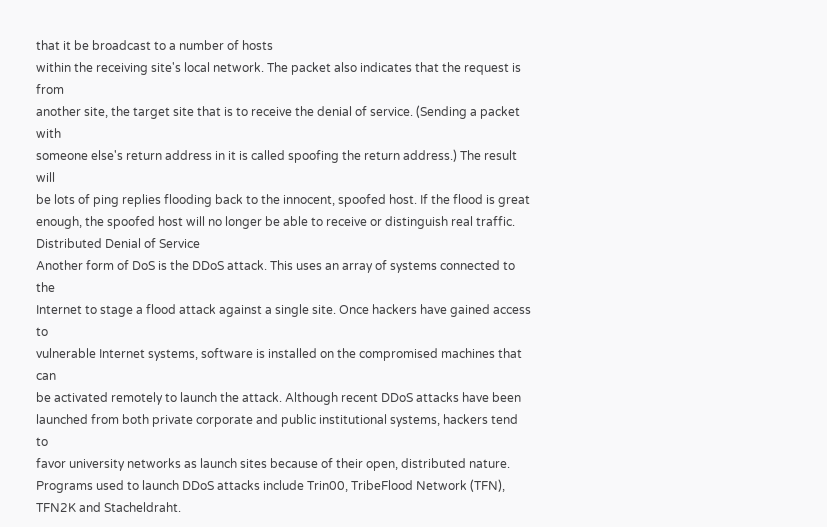that it be broadcast to a number of hosts
within the receiving site's local network. The packet also indicates that the request is from
another site, the target site that is to receive the denial of service. (Sending a packet with
someone else's return address in it is called spoofing the return address.) The result will
be lots of ping replies flooding back to the innocent, spoofed host. If the flood is great
enough, the spoofed host will no longer be able to receive or distinguish real traffic.
Distributed Denial of Service
Another form of DoS is the DDoS attack. This uses an array of systems connected to the
Internet to stage a flood attack against a single site. Once hackers have gained access to
vulnerable Internet systems, software is installed on the compromised machines that can
be activated remotely to launch the attack. Although recent DDoS attacks have been
launched from both private corporate and public institutional systems, hackers tend to
favor university networks as launch sites because of their open, distributed nature.
Programs used to launch DDoS attacks include Trin00, TribeFlood Network (TFN),
TFN2K and Stacheldraht.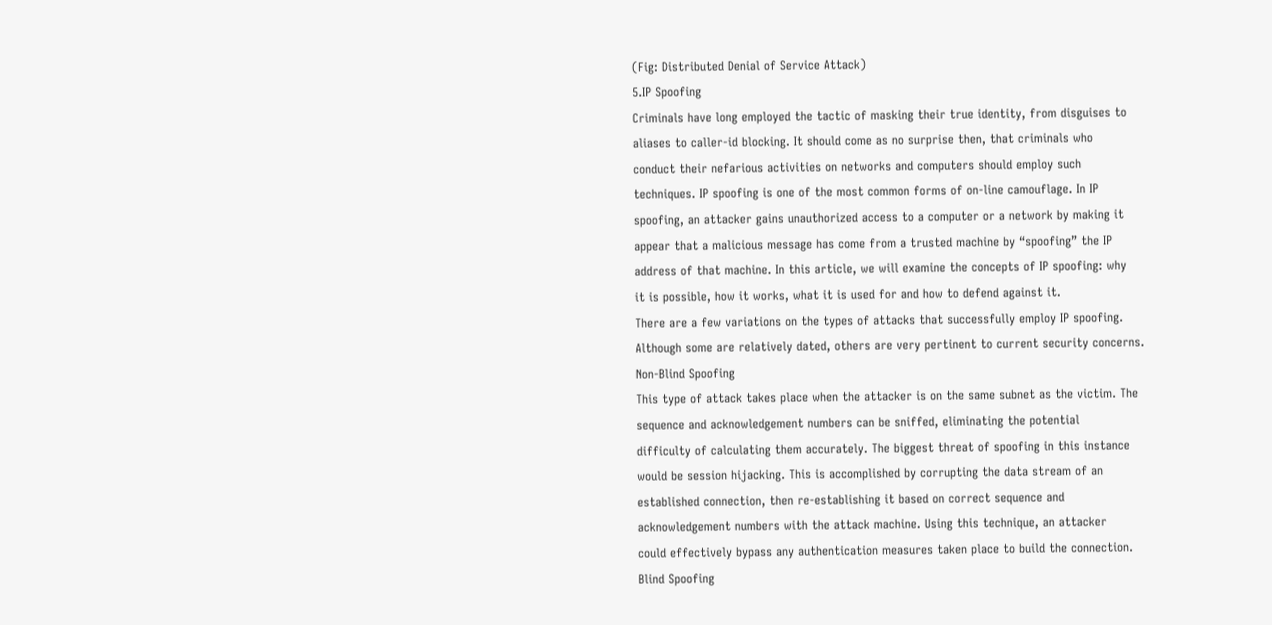(Fig: Distributed Denial of Service Attack)
5.IP Spoofing
Criminals have long employed the tactic of masking their true identity, from disguises to
aliases to caller-id blocking. It should come as no surprise then, that criminals who
conduct their nefarious activities on networks and computers should employ such
techniques. IP spoofing is one of the most common forms of on-line camouflage. In IP
spoofing, an attacker gains unauthorized access to a computer or a network by making it
appear that a malicious message has come from a trusted machine by “spoofing” the IP
address of that machine. In this article, we will examine the concepts of IP spoofing: why
it is possible, how it works, what it is used for and how to defend against it.
There are a few variations on the types of attacks that successfully employ IP spoofing.
Although some are relatively dated, others are very pertinent to current security concerns.
Non-Blind Spoofing
This type of attack takes place when the attacker is on the same subnet as the victim. The
sequence and acknowledgement numbers can be sniffed, eliminating the potential
difficulty of calculating them accurately. The biggest threat of spoofing in this instance
would be session hijacking. This is accomplished by corrupting the data stream of an
established connection, then re-establishing it based on correct sequence and
acknowledgement numbers with the attack machine. Using this technique, an attacker
could effectively bypass any authentication measures taken place to build the connection.
Blind Spoofing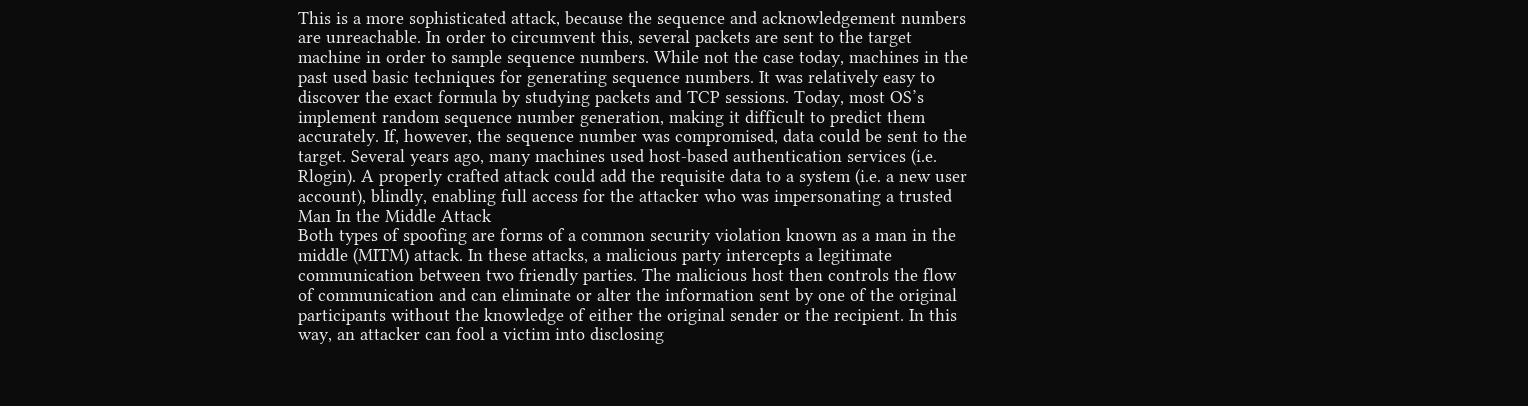This is a more sophisticated attack, because the sequence and acknowledgement numbers
are unreachable. In order to circumvent this, several packets are sent to the target
machine in order to sample sequence numbers. While not the case today, machines in the
past used basic techniques for generating sequence numbers. It was relatively easy to
discover the exact formula by studying packets and TCP sessions. Today, most OS’s
implement random sequence number generation, making it difficult to predict them
accurately. If, however, the sequence number was compromised, data could be sent to the
target. Several years ago, many machines used host-based authentication services (i.e.
Rlogin). A properly crafted attack could add the requisite data to a system (i.e. a new user
account), blindly, enabling full access for the attacker who was impersonating a trusted
Man In the Middle Attack
Both types of spoofing are forms of a common security violation known as a man in the
middle (MITM) attack. In these attacks, a malicious party intercepts a legitimate
communication between two friendly parties. The malicious host then controls the flow
of communication and can eliminate or alter the information sent by one of the original
participants without the knowledge of either the original sender or the recipient. In this
way, an attacker can fool a victim into disclosing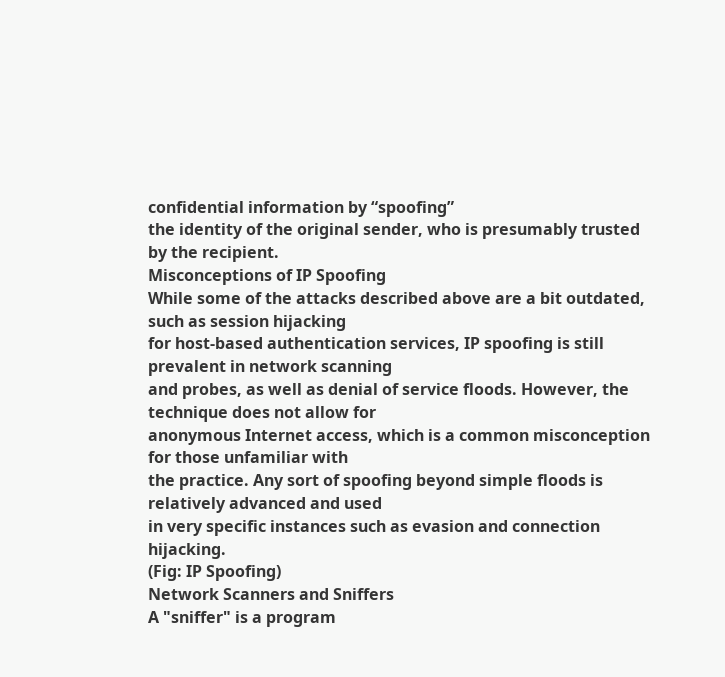confidential information by “spoofing”
the identity of the original sender, who is presumably trusted by the recipient.
Misconceptions of IP Spoofing
While some of the attacks described above are a bit outdated, such as session hijacking
for host-based authentication services, IP spoofing is still prevalent in network scanning
and probes, as well as denial of service floods. However, the technique does not allow for
anonymous Internet access, which is a common misconception for those unfamiliar with
the practice. Any sort of spoofing beyond simple floods is relatively advanced and used
in very specific instances such as evasion and connection hijacking.
(Fig: IP Spoofing)
Network Scanners and Sniffers
A "sniffer" is a program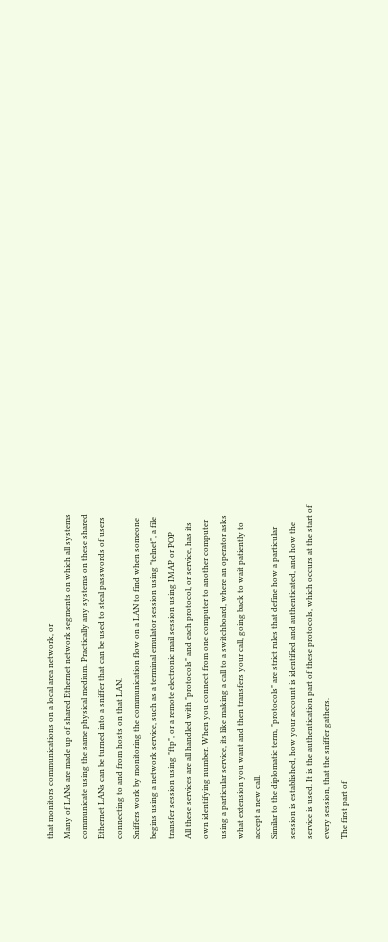that monitors communications on a local area network, or
Many of LANs are made up of shared Ethernet network segments on which all systems
communicate using the same physical medium. Practically any systems on these shared
Ethernet LANs can be turned into a sniffer that can be used to steal passwords of users
connecting to and from hosts on that LAN.
Sniffers work by monitoring the communication flow on a LAN to find when someone
begins using a network service, such as a terminal emulator session using "telnet", a file
transfer session using "ftp", or a remote electronic mail session using IMAP or POP
All these services are all handled with "protocols" and each protocol, or service, has its
own identifying number. When you connect from one computer to another computer
using a particular service, its like making a call to a switchboard, where an operator asks
what extension you want and then transfers your call, going back to wait patiently to
accept a new call.
Similar to the diplomatic term, "protocols" are strict rules that define how a particular
session is established, how your account is identified and authenticated, and how the
service is used. It is the authentication part of these protocols, which occurs at the start of
every session, that the sniffer gathers.
The first part of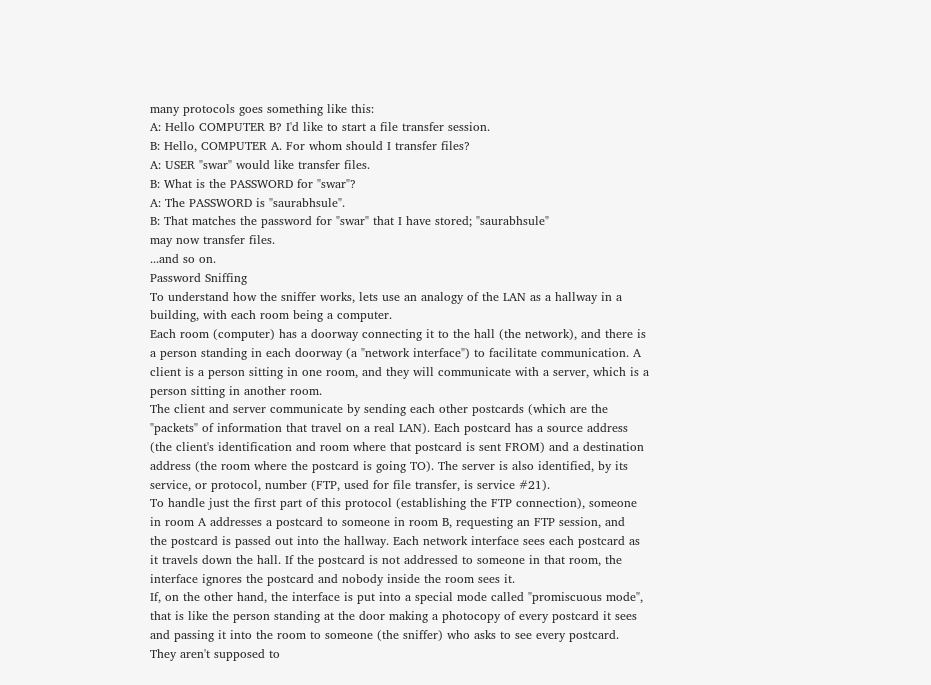many protocols goes something like this:
A: Hello COMPUTER B? I'd like to start a file transfer session.
B: Hello, COMPUTER A. For whom should I transfer files?
A: USER "swar" would like transfer files.
B: What is the PASSWORD for "swar"?
A: The PASSWORD is "saurabhsule".
B: That matches the password for "swar" that I have stored; "saurabhsule"
may now transfer files.
...and so on.
Password Sniffing
To understand how the sniffer works, lets use an analogy of the LAN as a hallway in a
building, with each room being a computer.
Each room (computer) has a doorway connecting it to the hall (the network), and there is
a person standing in each doorway (a "network interface") to facilitate communication. A
client is a person sitting in one room, and they will communicate with a server, which is a
person sitting in another room.
The client and server communicate by sending each other postcards (which are the
"packets" of information that travel on a real LAN). Each postcard has a source address
(the client's identification and room where that postcard is sent FROM) and a destination
address (the room where the postcard is going TO). The server is also identified, by its
service, or protocol, number (FTP, used for file transfer, is service #21).
To handle just the first part of this protocol (establishing the FTP connection), someone
in room A addresses a postcard to someone in room B, requesting an FTP session, and
the postcard is passed out into the hallway. Each network interface sees each postcard as
it travels down the hall. If the postcard is not addressed to someone in that room, the
interface ignores the postcard and nobody inside the room sees it.
If, on the other hand, the interface is put into a special mode called "promiscuous mode",
that is like the person standing at the door making a photocopy of every postcard it sees
and passing it into the room to someone (the sniffer) who asks to see every postcard.
They aren't supposed to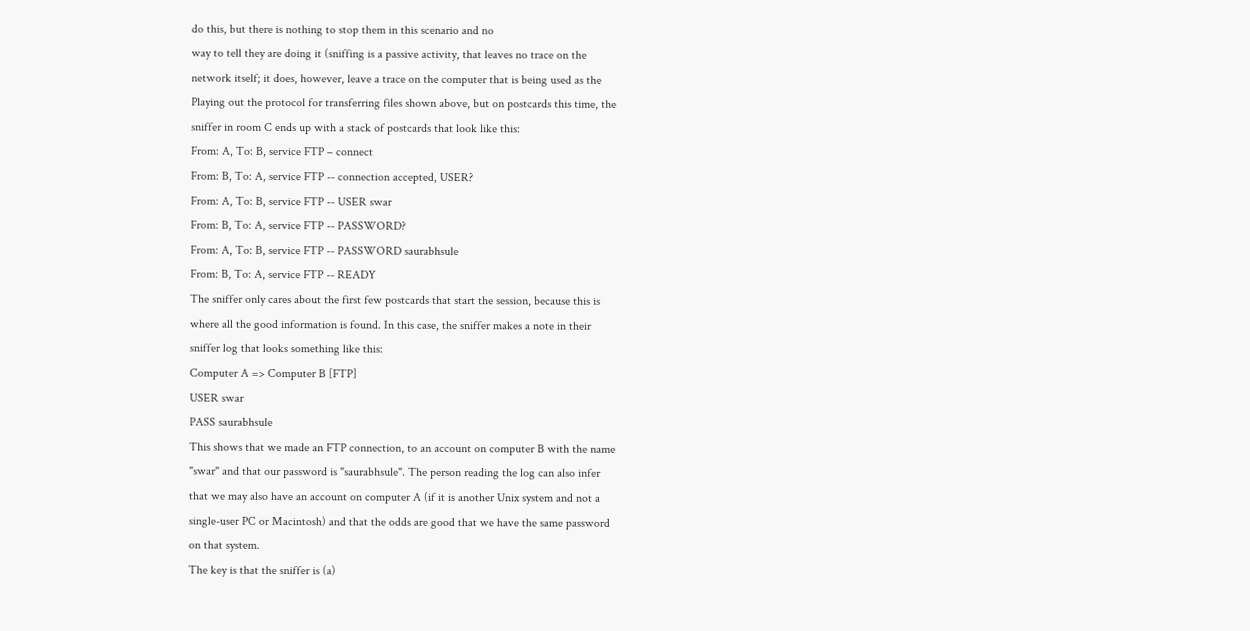do this, but there is nothing to stop them in this scenario and no
way to tell they are doing it (sniffing is a passive activity, that leaves no trace on the
network itself; it does, however, leave a trace on the computer that is being used as the
Playing out the protocol for transferring files shown above, but on postcards this time, the
sniffer in room C ends up with a stack of postcards that look like this:
From: A, To: B, service FTP – connect
From: B, To: A, service FTP -- connection accepted, USER?
From: A, To: B, service FTP -- USER swar
From: B, To: A, service FTP -- PASSWORD?
From: A, To: B, service FTP -- PASSWORD saurabhsule
From: B, To: A, service FTP -- READY
The sniffer only cares about the first few postcards that start the session, because this is
where all the good information is found. In this case, the sniffer makes a note in their
sniffer log that looks something like this:
Computer A => Computer B [FTP]
USER swar
PASS saurabhsule
This shows that we made an FTP connection, to an account on computer B with the name
"swar" and that our password is "saurabhsule". The person reading the log can also infer
that we may also have an account on computer A (if it is another Unix system and not a
single-user PC or Macintosh) and that the odds are good that we have the same password
on that system.
The key is that the sniffer is (a)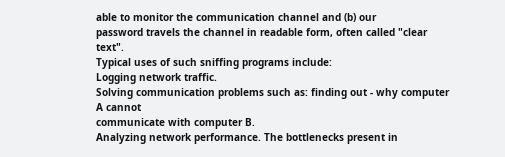able to monitor the communication channel and (b) our
password travels the channel in readable form, often called "clear text".
Typical uses of such sniffing programs include:
Logging network traffic.
Solving communication problems such as: finding out - why computer A cannot
communicate with computer B.
Analyzing network performance. The bottlenecks present in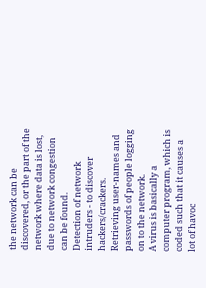the network can be
discovered, or the part of the network where data is lost, due to network congestion
can be found.
Detection of network intruders - to discover hackers/crackers.
Retrieving user-names and passwords of people logging on to the network.
A virus is basically a computer program, which is coded such that it causes a lot of havoc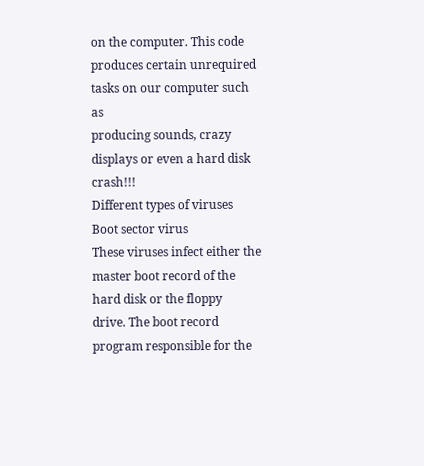on the computer. This code produces certain unrequired tasks on our computer such as
producing sounds, crazy displays or even a hard disk crash!!!
Different types of viruses
Boot sector virus
These viruses infect either the master boot record of the hard disk or the floppy
drive. The boot record program responsible for the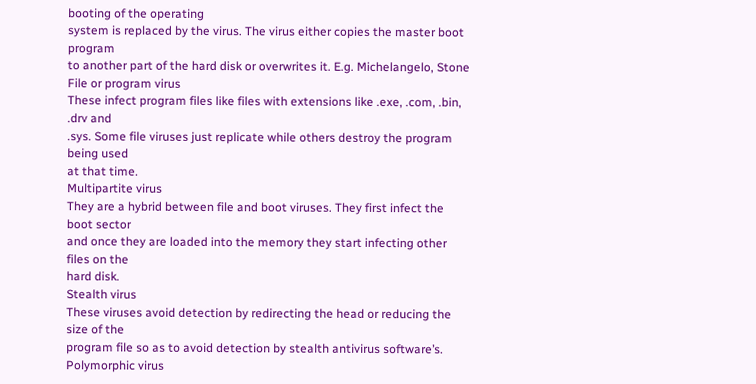booting of the operating
system is replaced by the virus. The virus either copies the master boot program
to another part of the hard disk or overwrites it. E.g. Michelangelo, Stone
File or program virus
These infect program files like files with extensions like .exe, .com, .bin, .drv and
.sys. Some file viruses just replicate while others destroy the program being used
at that time.
Multipartite virus
They are a hybrid between file and boot viruses. They first infect the boot sector
and once they are loaded into the memory they start infecting other files on the
hard disk.
Stealth virus
These viruses avoid detection by redirecting the head or reducing the size of the
program file so as to avoid detection by stealth antivirus software’s.
Polymorphic virus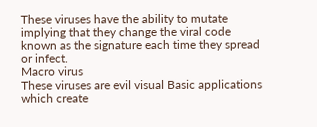These viruses have the ability to mutate implying that they change the viral code
known as the signature each time they spread or infect.
Macro virus
These viruses are evil visual Basic applications which create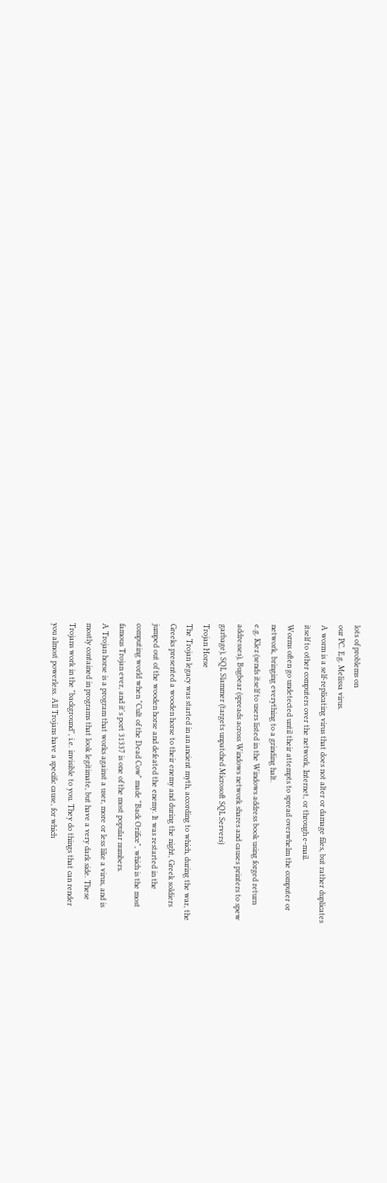lots of problems on
our PC. E.g. Melissa virus.
A worm is a self-replicating virus that does not alter or damage files, but rather duplicates
itself to other computers over the network, Internet, or through e-mail.
Worms often go undetected until their attempts to spread overwhelm the computer or
network, bringing everything to a grinding halt.
e.g. Klez (sends itself to users listed in the Windows address book using forged return
addresses), Bugbear (spreads across Windows network shares and causes printers to spew
garbage), SQL Slammer (targets unpatched Microsoft SQL Servers)
Trojan Horse
The Trojan legacy was started in an ancient myth, according to which, during the war, the
Greeks presented a wooden horse to their enemy and during the night, Greek soldiers
jumped out of the wooden horse and defeated the enemy. It was restarted in the
computing world when "Cult of the Dead Cow" made "Back Orifice", which is the most
famous Trojan ever, and it's port 31337 is one of the most popular numbers.
A Trojan horse is a program that works against a user, more or less like a virus, and is
mostly contained in programs that look legitimate, but have a very dark side. These
Trojans work in the "background", i.e. invisible to you. They do things that can render
you almost powerless. All Trojans have a specific cause, for which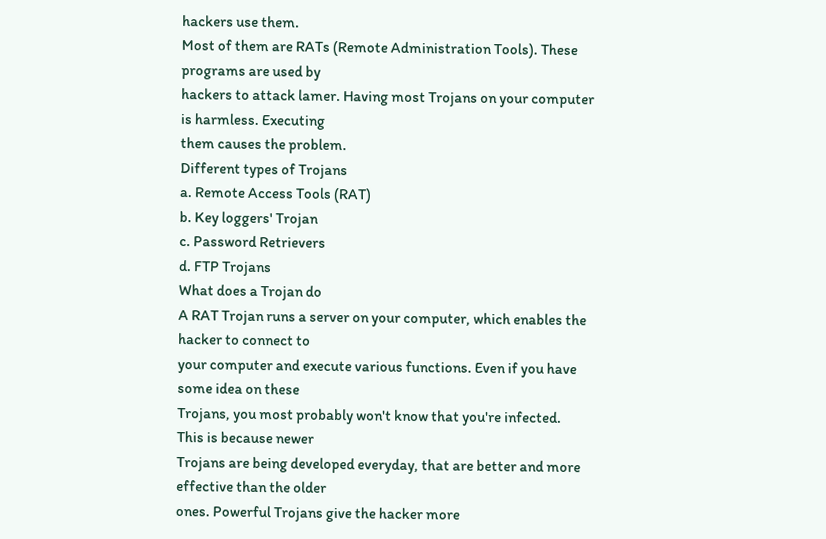hackers use them.
Most of them are RATs (Remote Administration Tools). These programs are used by
hackers to attack lamer. Having most Trojans on your computer is harmless. Executing
them causes the problem.
Different types of Trojans
a. Remote Access Tools (RAT)
b. Key loggers' Trojan
c. Password Retrievers
d. FTP Trojans
What does a Trojan do
A RAT Trojan runs a server on your computer, which enables the hacker to connect to
your computer and execute various functions. Even if you have some idea on these
Trojans, you most probably won't know that you're infected. This is because newer
Trojans are being developed everyday, that are better and more effective than the older
ones. Powerful Trojans give the hacker more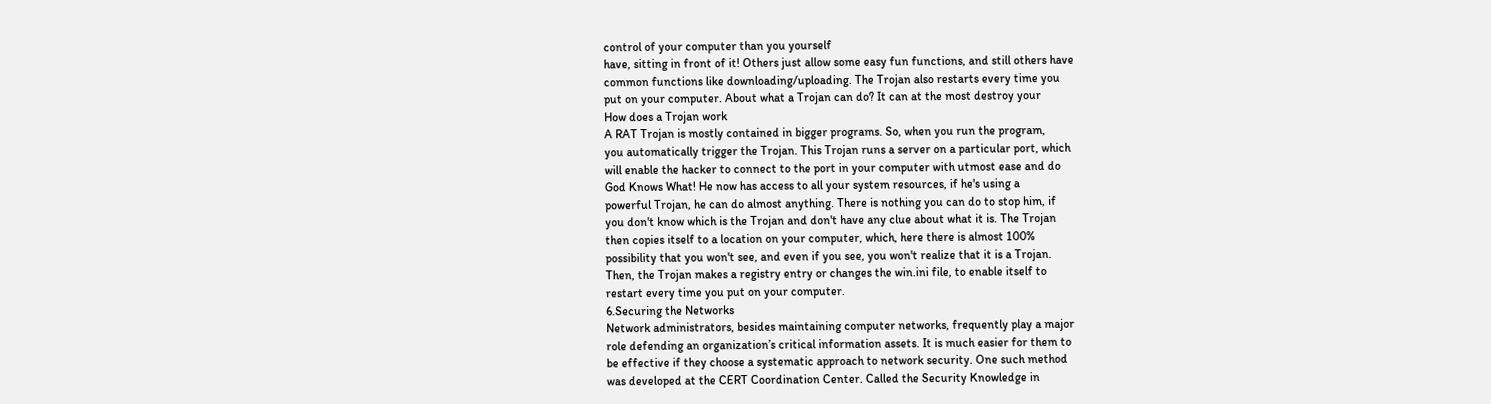control of your computer than you yourself
have, sitting in front of it! Others just allow some easy fun functions, and still others have
common functions like downloading/uploading. The Trojan also restarts every time you
put on your computer. About what a Trojan can do? It can at the most destroy your
How does a Trojan work
A RAT Trojan is mostly contained in bigger programs. So, when you run the program,
you automatically trigger the Trojan. This Trojan runs a server on a particular port, which
will enable the hacker to connect to the port in your computer with utmost ease and do
God Knows What! He now has access to all your system resources, if he's using a
powerful Trojan, he can do almost anything. There is nothing you can do to stop him, if
you don't know which is the Trojan and don't have any clue about what it is. The Trojan
then copies itself to a location on your computer, which, here there is almost 100%
possibility that you won't see, and even if you see, you won't realize that it is a Trojan.
Then, the Trojan makes a registry entry or changes the win.ini file, to enable itself to
restart every time you put on your computer.
6.Securing the Networks
Network administrators, besides maintaining computer networks, frequently play a major
role defending an organization’s critical information assets. It is much easier for them to
be effective if they choose a systematic approach to network security. One such method
was developed at the CERT Coordination Center. Called the Security Knowledge in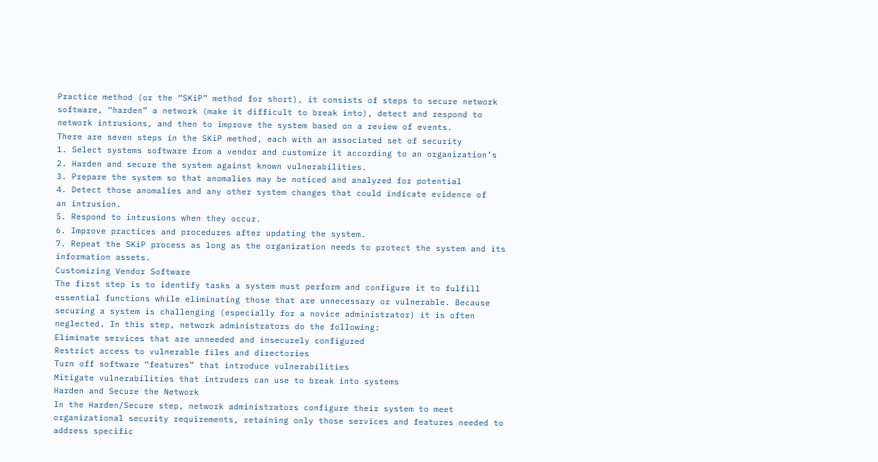Practice method (or the “SKiP” method for short), it consists of steps to secure network
software, “harden” a network (make it difficult to break into), detect and respond to
network intrusions, and then to improve the system based on a review of events.
There are seven steps in the SKiP method, each with an associated set of security
1. Select systems software from a vendor and customize it according to an organization’s
2. Harden and secure the system against known vulnerabilities.
3. Prepare the system so that anomalies may be noticed and analyzed for potential
4. Detect those anomalies and any other system changes that could indicate evidence of
an intrusion.
5. Respond to intrusions when they occur.
6. Improve practices and procedures after updating the system.
7. Repeat the SKiP process as long as the organization needs to protect the system and its
information assets.
Customizing Vendor Software
The first step is to identify tasks a system must perform and configure it to fulfill
essential functions while eliminating those that are unnecessary or vulnerable. Because
securing a system is challenging (especially for a novice administrator) it is often
neglected. In this step, network administrators do the following:
Eliminate services that are unneeded and insecurely configured
Restrict access to vulnerable files and directories
Turn off software “features” that introduce vulnerabilities
Mitigate vulnerabilities that intruders can use to break into systems
Harden and Secure the Network
In the Harden/Secure step, network administrators configure their system to meet
organizational security requirements, retaining only those services and features needed to
address specific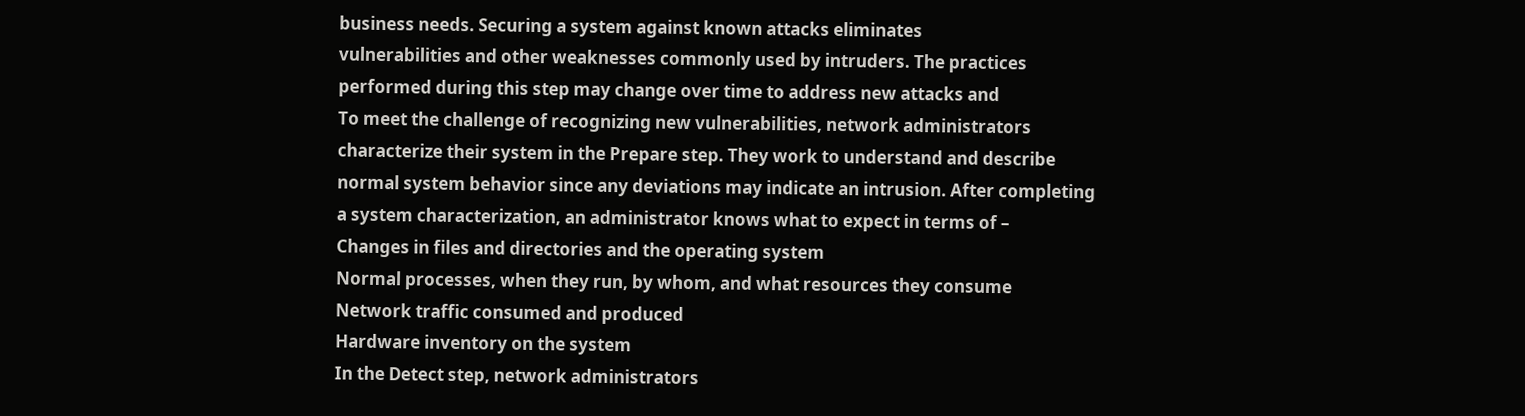business needs. Securing a system against known attacks eliminates
vulnerabilities and other weaknesses commonly used by intruders. The practices
performed during this step may change over time to address new attacks and
To meet the challenge of recognizing new vulnerabilities, network administrators
characterize their system in the Prepare step. They work to understand and describe
normal system behavior since any deviations may indicate an intrusion. After completing
a system characterization, an administrator knows what to expect in terms of –
Changes in files and directories and the operating system
Normal processes, when they run, by whom, and what resources they consume
Network traffic consumed and produced
Hardware inventory on the system
In the Detect step, network administrators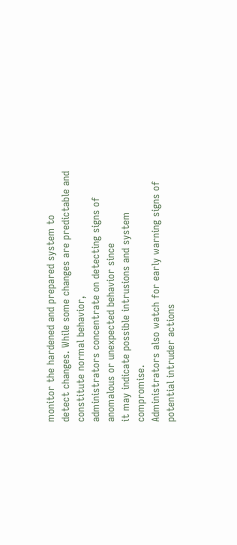monitor the hardened and prepared system to
detect changes. While some changes are predictable and constitute normal behavior,
administrators concentrate on detecting signs of anomalous or unexpected behavior since
it may indicate possible intrusions and system compromise.
Administrators also watch for early warning signs of potential intruder actions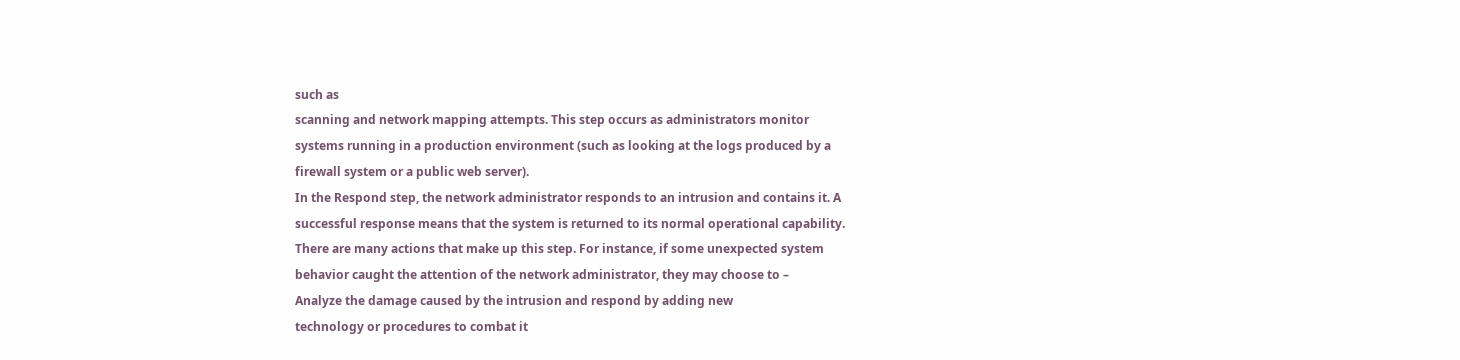such as
scanning and network mapping attempts. This step occurs as administrators monitor
systems running in a production environment (such as looking at the logs produced by a
firewall system or a public web server).
In the Respond step, the network administrator responds to an intrusion and contains it. A
successful response means that the system is returned to its normal operational capability.
There are many actions that make up this step. For instance, if some unexpected system
behavior caught the attention of the network administrator, they may choose to –
Analyze the damage caused by the intrusion and respond by adding new
technology or procedures to combat it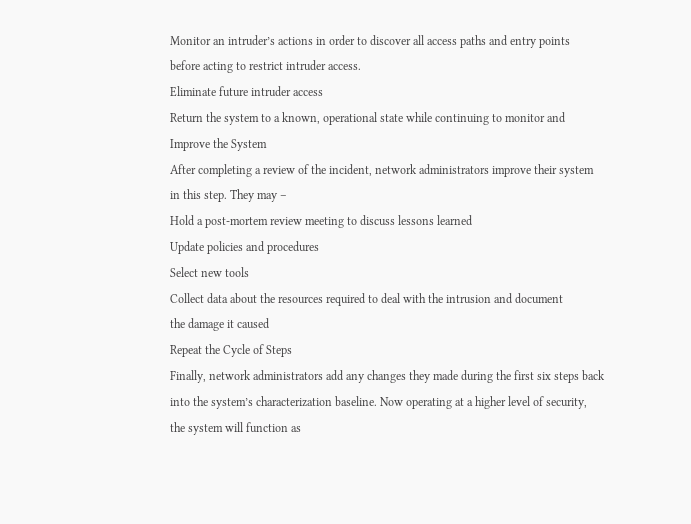Monitor an intruder’s actions in order to discover all access paths and entry points
before acting to restrict intruder access.
Eliminate future intruder access
Return the system to a known, operational state while continuing to monitor and
Improve the System
After completing a review of the incident, network administrators improve their system
in this step. They may –
Hold a post-mortem review meeting to discuss lessons learned
Update policies and procedures
Select new tools
Collect data about the resources required to deal with the intrusion and document
the damage it caused
Repeat the Cycle of Steps
Finally, network administrators add any changes they made during the first six steps back
into the system’s characterization baseline. Now operating at a higher level of security,
the system will function as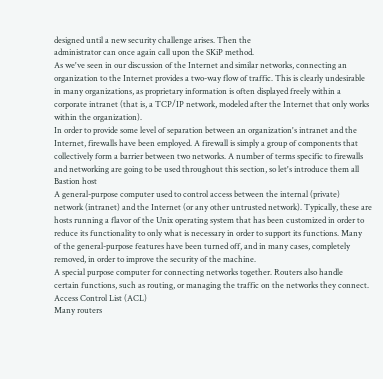designed until a new security challenge arises. Then the
administrator can once again call upon the SKiP method.
As we've seen in our discussion of the Internet and similar networks, connecting an
organization to the Internet provides a two-way flow of traffic. This is clearly undesirable
in many organizations, as proprietary information is often displayed freely within a
corporate intranet (that is, a TCP/IP network, modeled after the Internet that only works
within the organization).
In order to provide some level of separation between an organization's intranet and the
Internet, firewalls have been employed. A firewall is simply a group of components that
collectively form a barrier between two networks. A number of terms specific to firewalls
and networking are going to be used throughout this section, so let's introduce them all
Bastion host
A general-purpose computer used to control access between the internal (private)
network (intranet) and the Internet (or any other untrusted network). Typically, these are
hosts running a flavor of the Unix operating system that has been customized in order to
reduce its functionality to only what is necessary in order to support its functions. Many
of the general-purpose features have been turned off, and in many cases, completely
removed, in order to improve the security of the machine.
A special purpose computer for connecting networks together. Routers also handle
certain functions, such as routing, or managing the traffic on the networks they connect.
Access Control List (ACL)
Many routers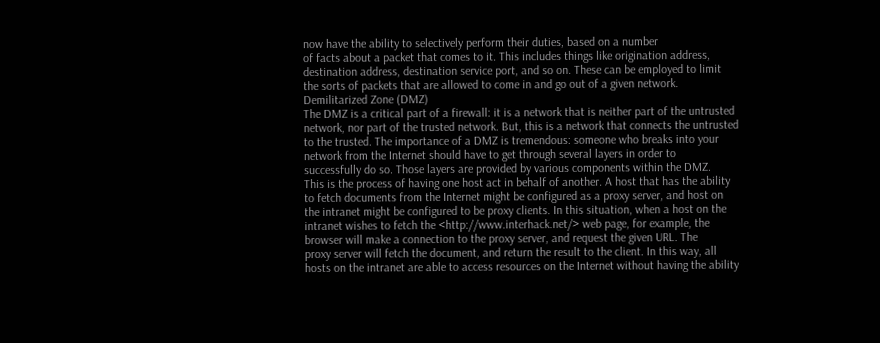now have the ability to selectively perform their duties, based on a number
of facts about a packet that comes to it. This includes things like origination address,
destination address, destination service port, and so on. These can be employed to limit
the sorts of packets that are allowed to come in and go out of a given network.
Demilitarized Zone (DMZ)
The DMZ is a critical part of a firewall: it is a network that is neither part of the untrusted
network, nor part of the trusted network. But, this is a network that connects the untrusted
to the trusted. The importance of a DMZ is tremendous: someone who breaks into your
network from the Internet should have to get through several layers in order to
successfully do so. Those layers are provided by various components within the DMZ.
This is the process of having one host act in behalf of another. A host that has the ability
to fetch documents from the Internet might be configured as a proxy server, and host on
the intranet might be configured to be proxy clients. In this situation, when a host on the
intranet wishes to fetch the <http://www.interhack.net/> web page, for example, the
browser will make a connection to the proxy server, and request the given URL. The
proxy server will fetch the document, and return the result to the client. In this way, all
hosts on the intranet are able to access resources on the Internet without having the ability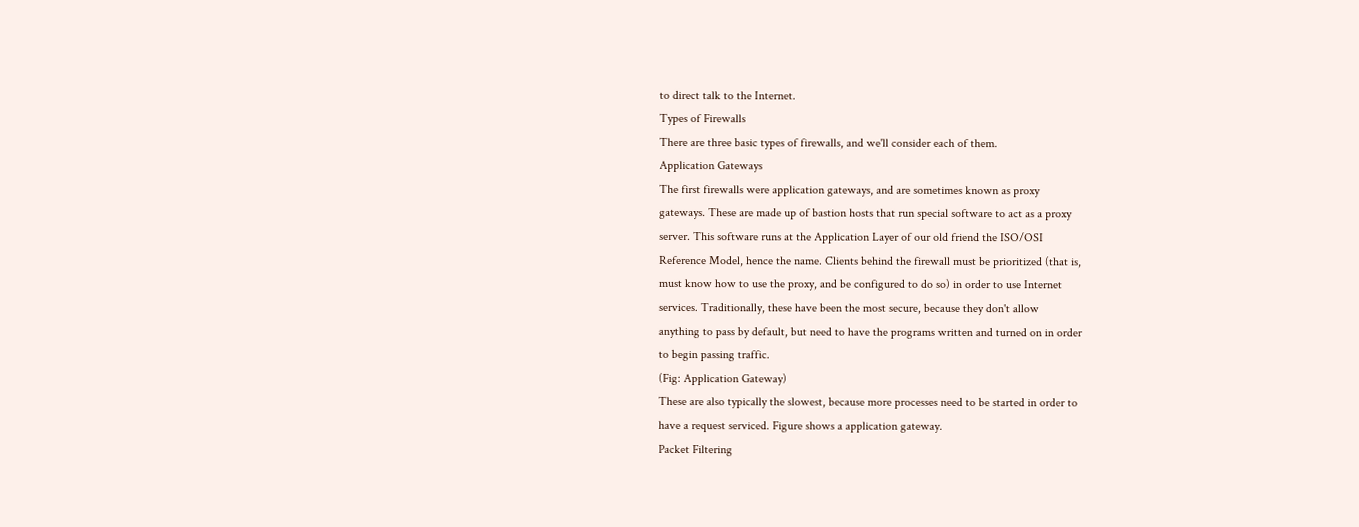to direct talk to the Internet.
Types of Firewalls
There are three basic types of firewalls, and we'll consider each of them.
Application Gateways
The first firewalls were application gateways, and are sometimes known as proxy
gateways. These are made up of bastion hosts that run special software to act as a proxy
server. This software runs at the Application Layer of our old friend the ISO/OSI
Reference Model, hence the name. Clients behind the firewall must be prioritized (that is,
must know how to use the proxy, and be configured to do so) in order to use Internet
services. Traditionally, these have been the most secure, because they don't allow
anything to pass by default, but need to have the programs written and turned on in order
to begin passing traffic.
(Fig: Application Gateway)
These are also typically the slowest, because more processes need to be started in order to
have a request serviced. Figure shows a application gateway.
Packet Filtering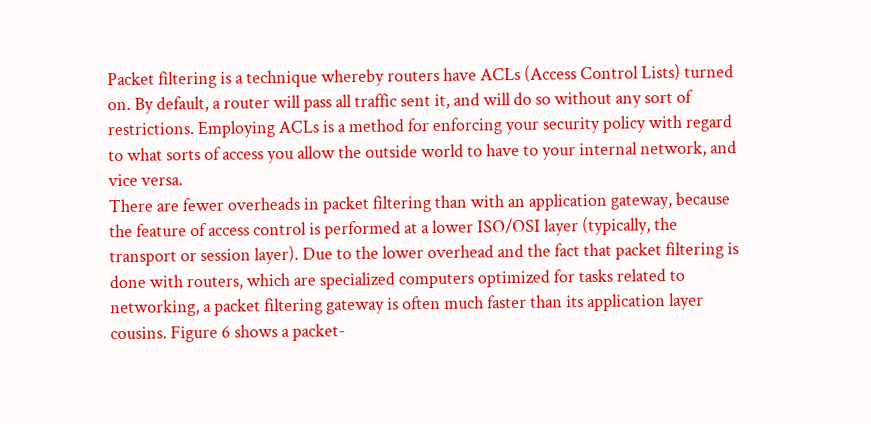Packet filtering is a technique whereby routers have ACLs (Access Control Lists) turned
on. By default, a router will pass all traffic sent it, and will do so without any sort of
restrictions. Employing ACLs is a method for enforcing your security policy with regard
to what sorts of access you allow the outside world to have to your internal network, and
vice versa.
There are fewer overheads in packet filtering than with an application gateway, because
the feature of access control is performed at a lower ISO/OSI layer (typically, the
transport or session layer). Due to the lower overhead and the fact that packet filtering is
done with routers, which are specialized computers optimized for tasks related to
networking, a packet filtering gateway is often much faster than its application layer
cousins. Figure 6 shows a packet-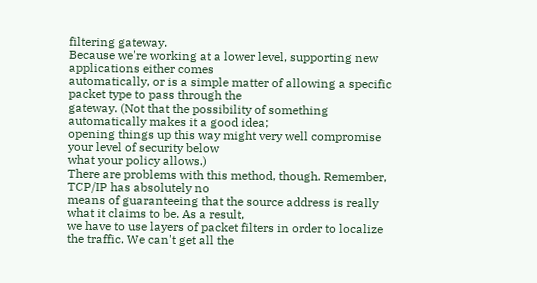filtering gateway.
Because we're working at a lower level, supporting new applications either comes
automatically, or is a simple matter of allowing a specific packet type to pass through the
gateway. (Not that the possibility of something automatically makes it a good idea;
opening things up this way might very well compromise your level of security below
what your policy allows.)
There are problems with this method, though. Remember, TCP/IP has absolutely no
means of guaranteeing that the source address is really what it claims to be. As a result,
we have to use layers of packet filters in order to localize the traffic. We can't get all the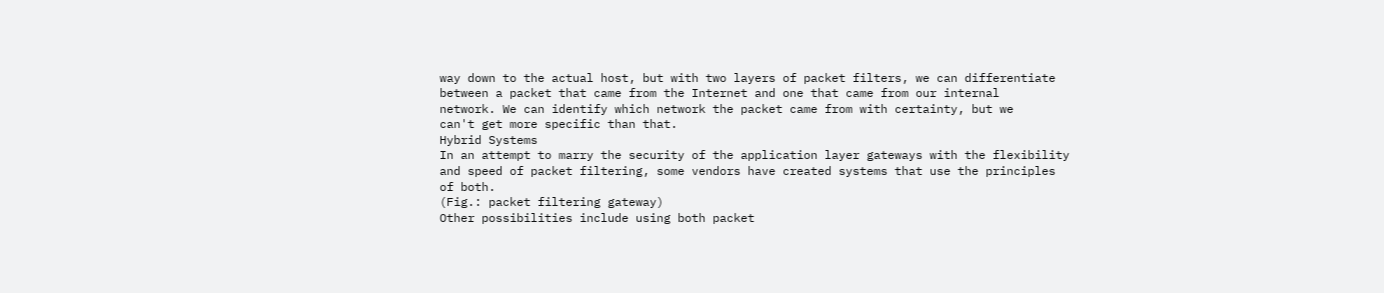way down to the actual host, but with two layers of packet filters, we can differentiate
between a packet that came from the Internet and one that came from our internal
network. We can identify which network the packet came from with certainty, but we
can't get more specific than that.
Hybrid Systems
In an attempt to marry the security of the application layer gateways with the flexibility
and speed of packet filtering, some vendors have created systems that use the principles
of both.
(Fig.: packet filtering gateway)
Other possibilities include using both packet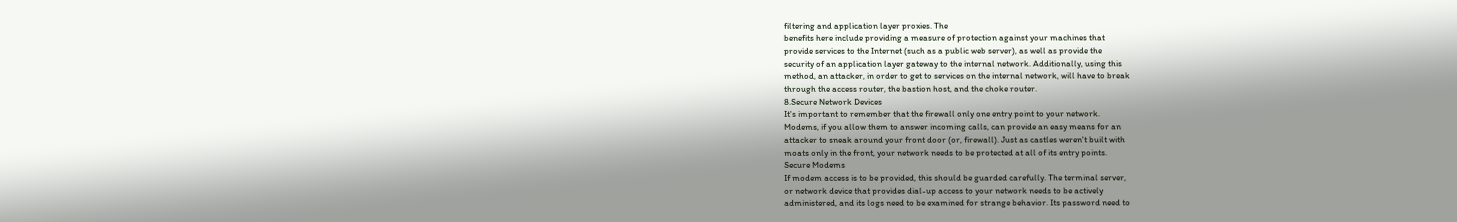filtering and application layer proxies. The
benefits here include providing a measure of protection against your machines that
provide services to the Internet (such as a public web server), as well as provide the
security of an application layer gateway to the internal network. Additionally, using this
method, an attacker, in order to get to services on the internal network, will have to break
through the access router, the bastion host, and the choke router.
8.Secure Network Devices
It's important to remember that the firewall only one entry point to your network.
Modems, if you allow them to answer incoming calls, can provide an easy means for an
attacker to sneak around your front door (or, firewall). Just as castles weren't built with
moats only in the front, your network needs to be protected at all of its entry points.
Secure Modems
If modem access is to be provided, this should be guarded carefully. The terminal server,
or network device that provides dial-up access to your network needs to be actively
administered, and its logs need to be examined for strange behavior. Its password need to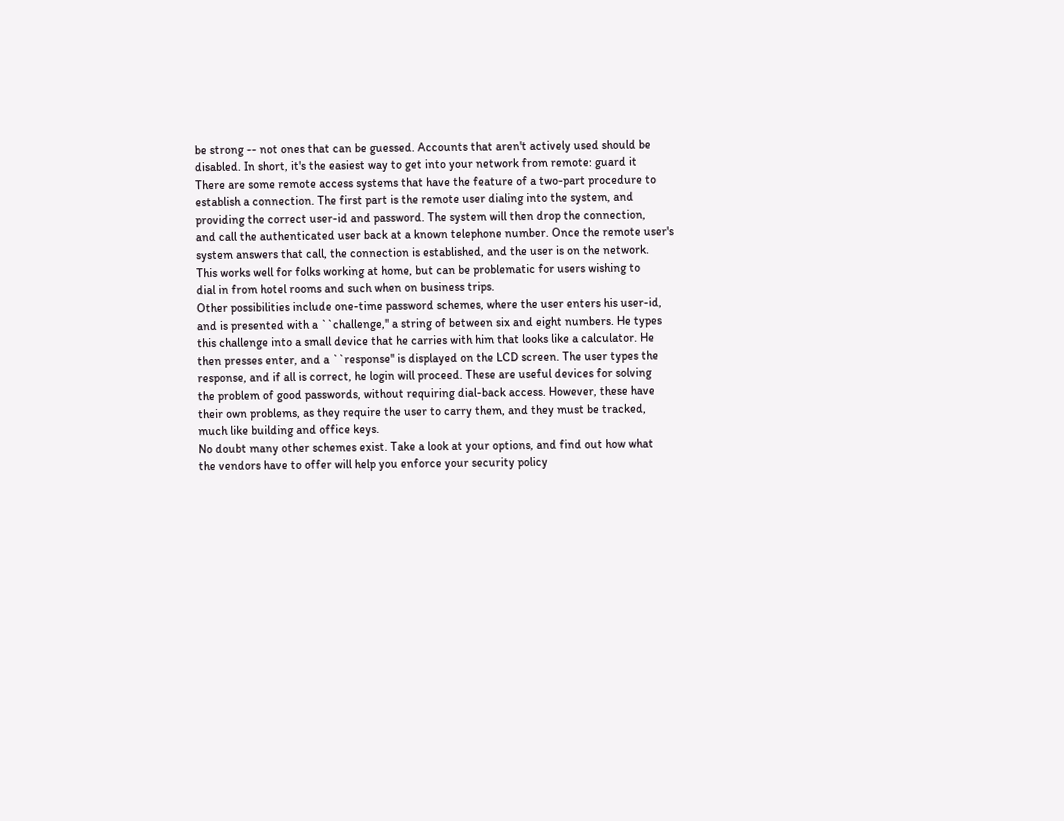be strong -- not ones that can be guessed. Accounts that aren't actively used should be
disabled. In short, it's the easiest way to get into your network from remote: guard it
There are some remote access systems that have the feature of a two-part procedure to
establish a connection. The first part is the remote user dialing into the system, and
providing the correct user-id and password. The system will then drop the connection,
and call the authenticated user back at a known telephone number. Once the remote user's
system answers that call, the connection is established, and the user is on the network.
This works well for folks working at home, but can be problematic for users wishing to
dial in from hotel rooms and such when on business trips.
Other possibilities include one-time password schemes, where the user enters his user-id,
and is presented with a ``challenge,'' a string of between six and eight numbers. He types
this challenge into a small device that he carries with him that looks like a calculator. He
then presses enter, and a ``response'' is displayed on the LCD screen. The user types the
response, and if all is correct, he login will proceed. These are useful devices for solving
the problem of good passwords, without requiring dial-back access. However, these have
their own problems, as they require the user to carry them, and they must be tracked,
much like building and office keys.
No doubt many other schemes exist. Take a look at your options, and find out how what
the vendors have to offer will help you enforce your security policy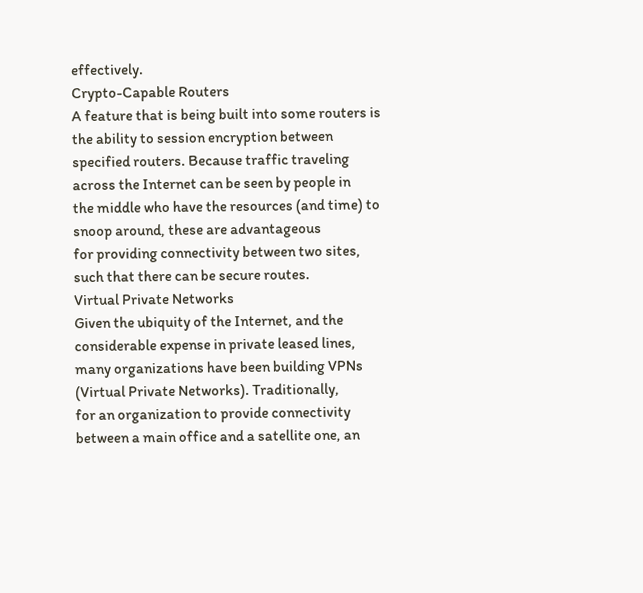effectively.
Crypto-Capable Routers
A feature that is being built into some routers is the ability to session encryption between
specified routers. Because traffic traveling across the Internet can be seen by people in
the middle who have the resources (and time) to snoop around, these are advantageous
for providing connectivity between two sites, such that there can be secure routes.
Virtual Private Networks
Given the ubiquity of the Internet, and the considerable expense in private leased lines,
many organizations have been building VPNs (Virtual Private Networks). Traditionally,
for an organization to provide connectivity between a main office and a satellite one, an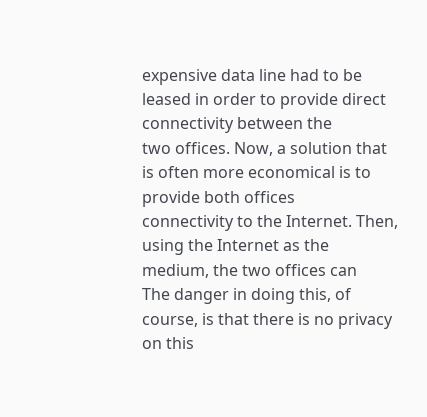expensive data line had to be leased in order to provide direct connectivity between the
two offices. Now, a solution that is often more economical is to provide both offices
connectivity to the Internet. Then, using the Internet as the medium, the two offices can
The danger in doing this, of course, is that there is no privacy on this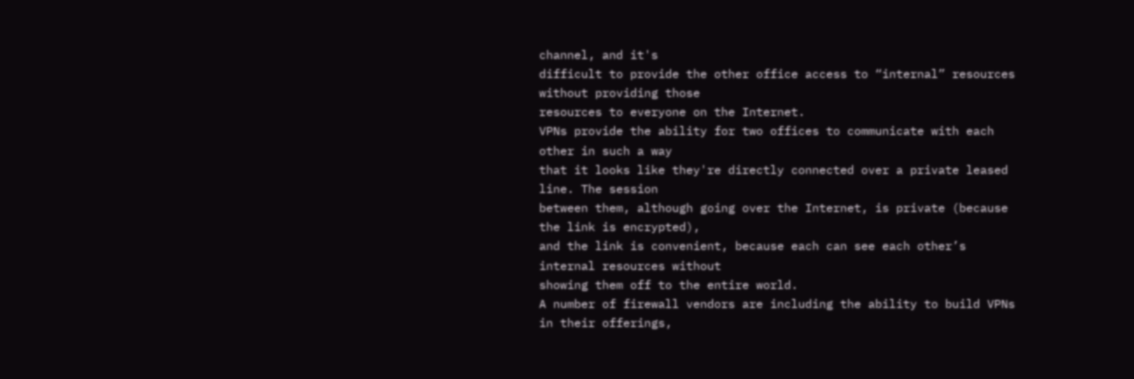channel, and it's
difficult to provide the other office access to “internal” resources without providing those
resources to everyone on the Internet.
VPNs provide the ability for two offices to communicate with each other in such a way
that it looks like they're directly connected over a private leased line. The session
between them, although going over the Internet, is private (because the link is encrypted),
and the link is convenient, because each can see each other’s internal resources without
showing them off to the entire world.
A number of firewall vendors are including the ability to build VPNs in their offerings,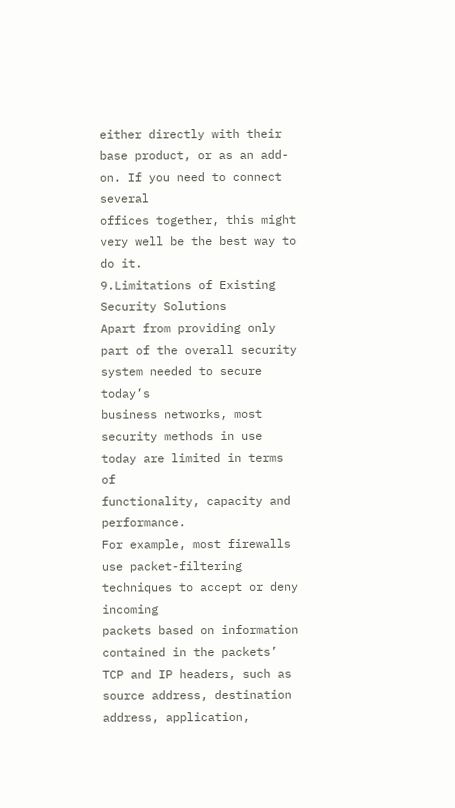either directly with their base product, or as an add-on. If you need to connect several
offices together, this might very well be the best way to do it.
9.Limitations of Existing Security Solutions
Apart from providing only part of the overall security system needed to secure today’s
business networks, most security methods in use today are limited in terms of
functionality, capacity and performance.
For example, most firewalls use packet-filtering techniques to accept or deny incoming
packets based on information contained in the packets’ TCP and IP headers, such as
source address, destination address, application,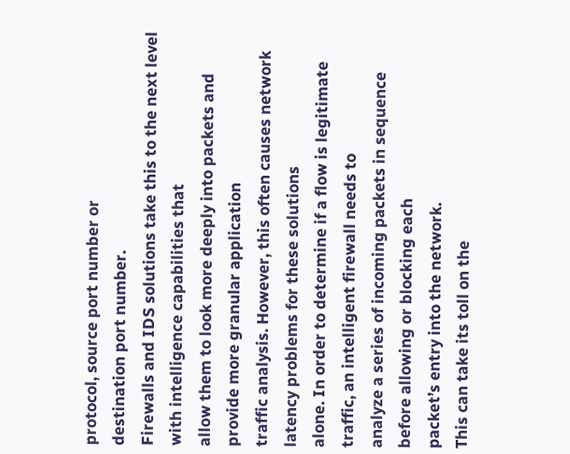protocol, source port number or
destination port number.
Firewalls and IDS solutions take this to the next level with intelligence capabilities that
allow them to look more deeply into packets and provide more granular application
traffic analysis. However, this often causes network latency problems for these solutions
alone. In order to determine if a flow is legitimate traffic, an intelligent firewall needs to
analyze a series of incoming packets in sequence before allowing or blocking each
packet’s entry into the network.
This can take its toll on the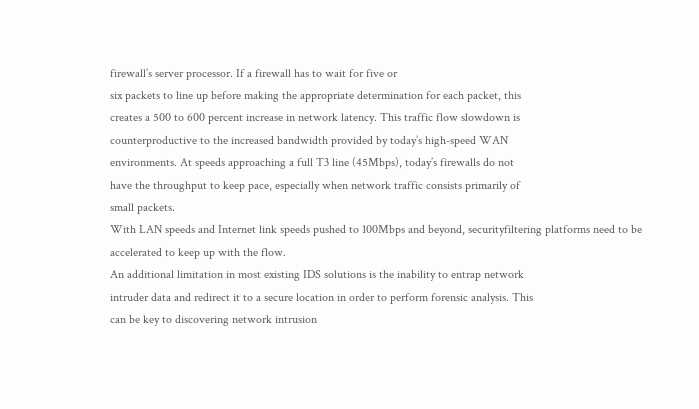firewall’s server processor. If a firewall has to wait for five or
six packets to line up before making the appropriate determination for each packet, this
creates a 500 to 600 percent increase in network latency. This traffic flow slowdown is
counterproductive to the increased bandwidth provided by today’s high-speed WAN
environments. At speeds approaching a full T3 line (45Mbps), today’s firewalls do not
have the throughput to keep pace, especially when network traffic consists primarily of
small packets.
With LAN speeds and Internet link speeds pushed to 100Mbps and beyond, securityfiltering platforms need to be accelerated to keep up with the flow.
An additional limitation in most existing IDS solutions is the inability to entrap network
intruder data and redirect it to a secure location in order to perform forensic analysis. This
can be key to discovering network intrusion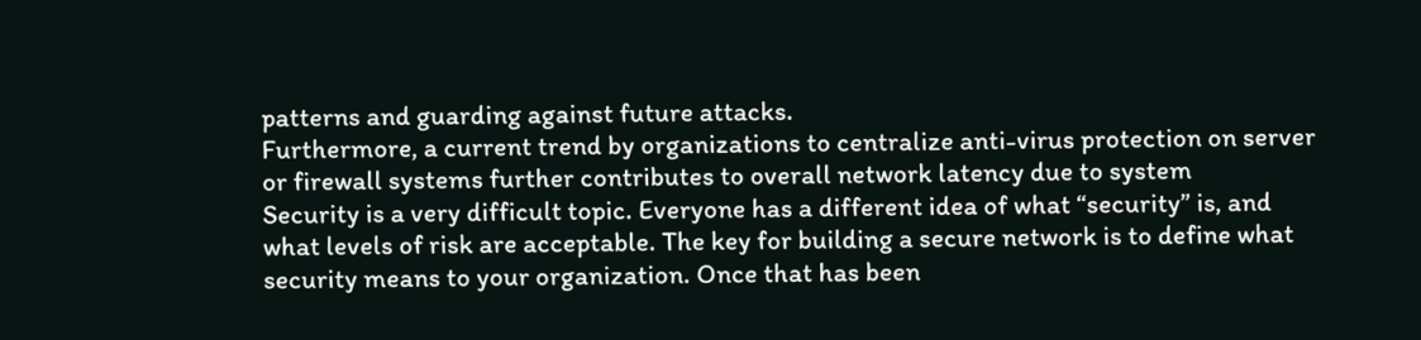patterns and guarding against future attacks.
Furthermore, a current trend by organizations to centralize anti-virus protection on server
or firewall systems further contributes to overall network latency due to system
Security is a very difficult topic. Everyone has a different idea of what “security” is, and
what levels of risk are acceptable. The key for building a secure network is to define what
security means to your organization. Once that has been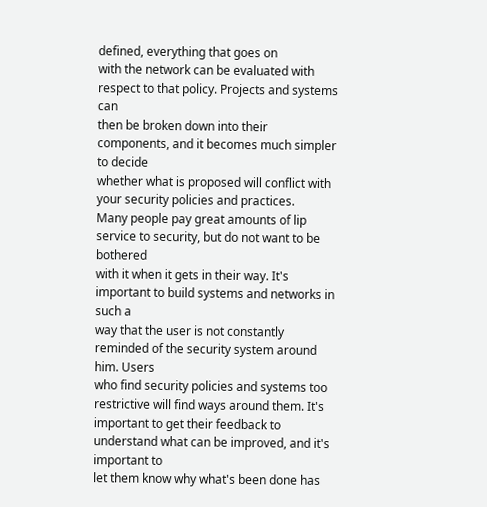defined, everything that goes on
with the network can be evaluated with respect to that policy. Projects and systems can
then be broken down into their components, and it becomes much simpler to decide
whether what is proposed will conflict with your security policies and practices.
Many people pay great amounts of lip service to security, but do not want to be bothered
with it when it gets in their way. It's important to build systems and networks in such a
way that the user is not constantly reminded of the security system around him. Users
who find security policies and systems too restrictive will find ways around them. It's
important to get their feedback to understand what can be improved, and it's important to
let them know why what's been done has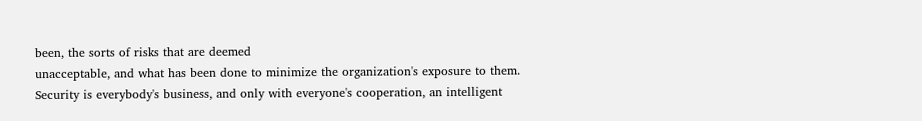been, the sorts of risks that are deemed
unacceptable, and what has been done to minimize the organization's exposure to them.
Security is everybody's business, and only with everyone's cooperation, an intelligent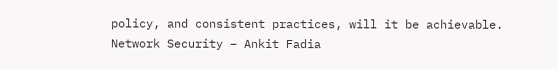policy, and consistent practices, will it be achievable.
Network Security – Ankit Fadia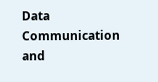Data Communication and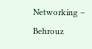Networking – Behrouz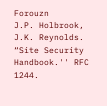Forouzn
J.P. Holbrook, J.K. Reynolds. “Site Security Handbook.'' RFC 1244.